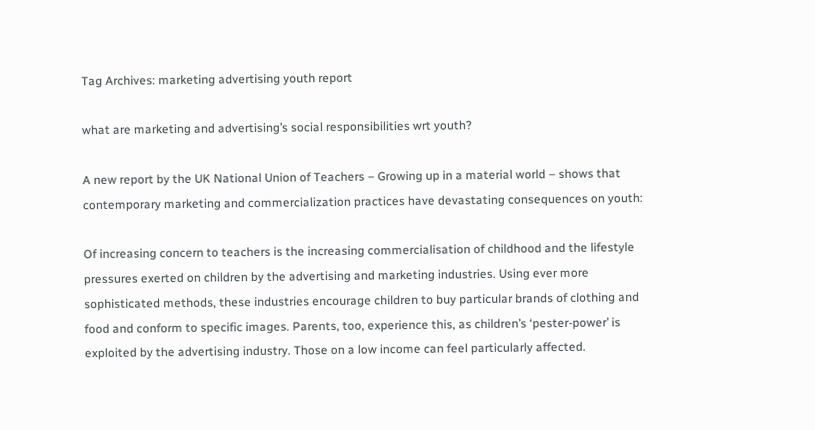Tag Archives: marketing advertising youth report

what are marketing and advertising’s social responsibilities wrt youth?

A new report by the UK National Union of Teachers – Growing up in a material world – shows that contemporary marketing and commercialization practices have devastating consequences on youth:

Of increasing concern to teachers is the increasing commercialisation of childhood and the lifestyle pressures exerted on children by the advertising and marketing industries. Using ever more sophisticated methods, these industries encourage children to buy particular brands of clothing and food and conform to specific images. Parents, too, experience this, as children’s ‘pester-power’ is exploited by the advertising industry. Those on a low income can feel particularly affected.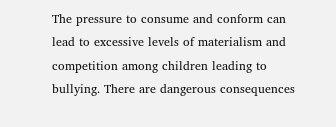The pressure to consume and conform can lead to excessive levels of materialism and competition among children leading to bullying. There are dangerous consequences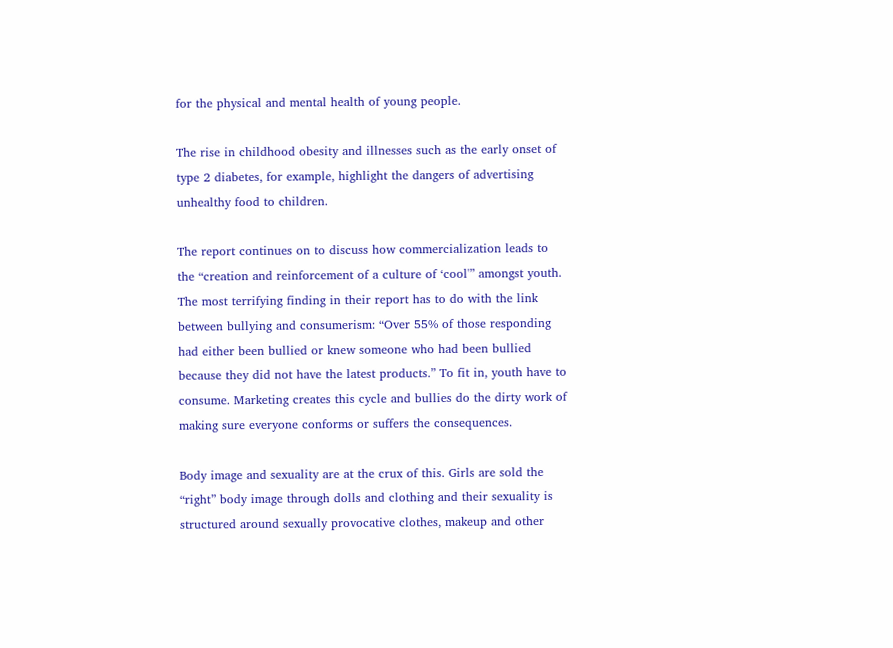for the physical and mental health of young people.

The rise in childhood obesity and illnesses such as the early onset of type 2 diabetes, for example, highlight the dangers of advertising unhealthy food to children.

The report continues on to discuss how commercialization leads to the “creation and reinforcement of a culture of ‘cool'” amongst youth. The most terrifying finding in their report has to do with the link between bullying and consumerism: “Over 55% of those responding had either been bullied or knew someone who had been bullied because they did not have the latest products.” To fit in, youth have to consume. Marketing creates this cycle and bullies do the dirty work of making sure everyone conforms or suffers the consequences.

Body image and sexuality are at the crux of this. Girls are sold the “right” body image through dolls and clothing and their sexuality is structured around sexually provocative clothes, makeup and other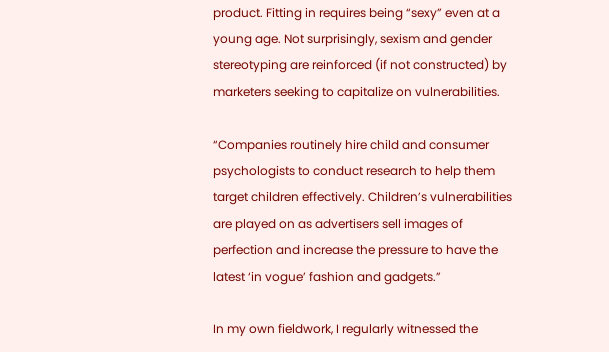product. Fitting in requires being “sexy” even at a young age. Not surprisingly, sexism and gender stereotyping are reinforced (if not constructed) by marketers seeking to capitalize on vulnerabilities.

“Companies routinely hire child and consumer psychologists to conduct research to help them target children effectively. Children’s vulnerabilities are played on as advertisers sell images of perfection and increase the pressure to have the latest ‘in vogue’ fashion and gadgets.”

In my own fieldwork, I regularly witnessed the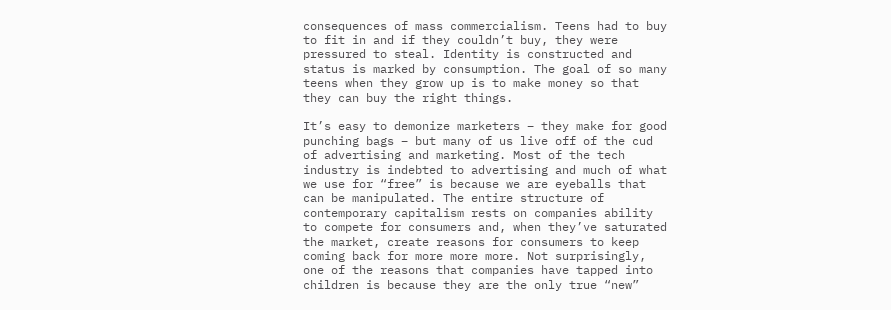consequences of mass commercialism. Teens had to buy to fit in and if they couldn’t buy, they were pressured to steal. Identity is constructed and status is marked by consumption. The goal of so many teens when they grow up is to make money so that they can buy the right things.

It’s easy to demonize marketers – they make for good punching bags – but many of us live off of the cud of advertising and marketing. Most of the tech industry is indebted to advertising and much of what we use for “free” is because we are eyeballs that can be manipulated. The entire structure of contemporary capitalism rests on companies ability to compete for consumers and, when they’ve saturated the market, create reasons for consumers to keep coming back for more more more. Not surprisingly, one of the reasons that companies have tapped into children is because they are the only true “new”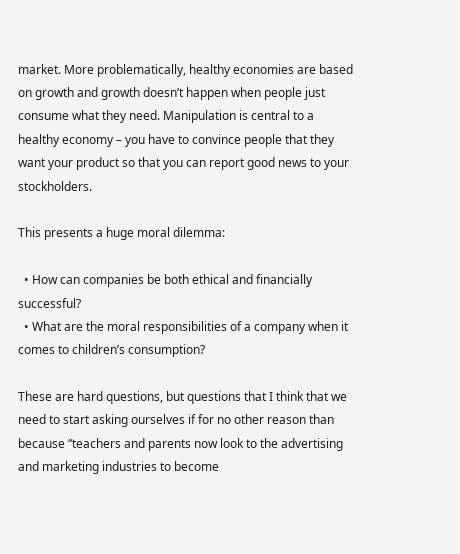market. More problematically, healthy economies are based on growth and growth doesn’t happen when people just consume what they need. Manipulation is central to a healthy economy – you have to convince people that they want your product so that you can report good news to your stockholders.

This presents a huge moral dilemma:

  • How can companies be both ethical and financially successful?
  • What are the moral responsibilities of a company when it comes to children’s consumption?

These are hard questions, but questions that I think that we need to start asking ourselves if for no other reason than because “teachers and parents now look to the advertising and marketing industries to become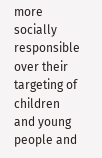more socially responsible over their targeting of children and young people and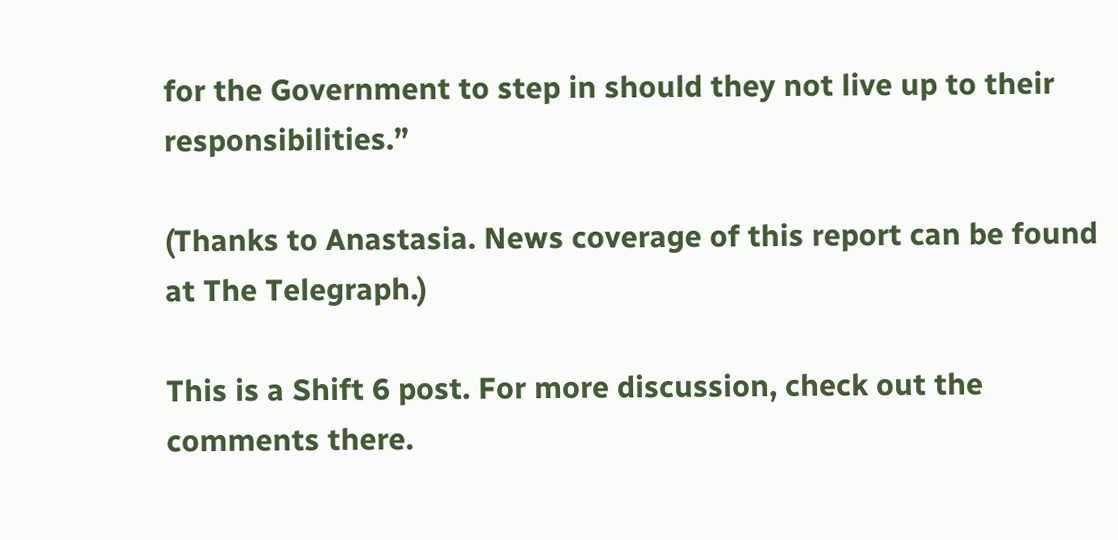for the Government to step in should they not live up to their responsibilities.”

(Thanks to Anastasia. News coverage of this report can be found at The Telegraph.)

This is a Shift 6 post. For more discussion, check out the comments there.